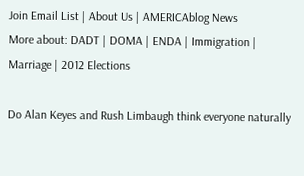Join Email List | About Us | AMERICAblog News
More about: DADT | DOMA | ENDA | Immigration | Marriage | 2012 Elections

Do Alan Keyes and Rush Limbaugh think everyone naturally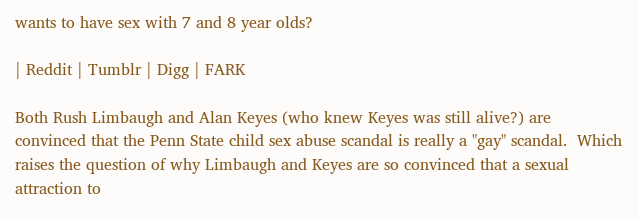wants to have sex with 7 and 8 year olds?

| Reddit | Tumblr | Digg | FARK

Both Rush Limbaugh and Alan Keyes (who knew Keyes was still alive?) are convinced that the Penn State child sex abuse scandal is really a "gay" scandal.  Which raises the question of why Limbaugh and Keyes are so convinced that a sexual attraction to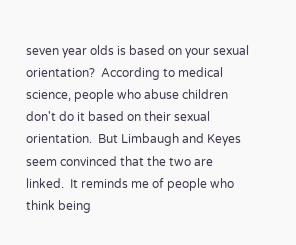seven year olds is based on your sexual orientation?  According to medical science, people who abuse children don't do it based on their sexual orientation.  But Limbaugh and Keyes seem convinced that the two are linked.  It reminds me of people who think being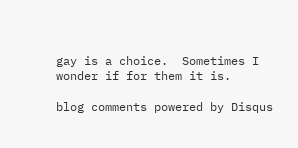gay is a choice.  Sometimes I wonder if for them it is.

blog comments powered by Disqus